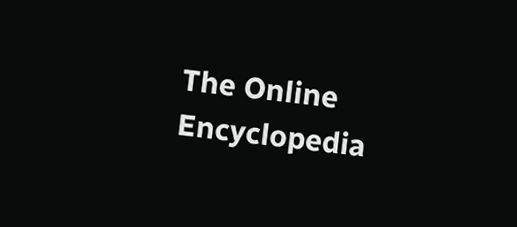The Online Encyclopedia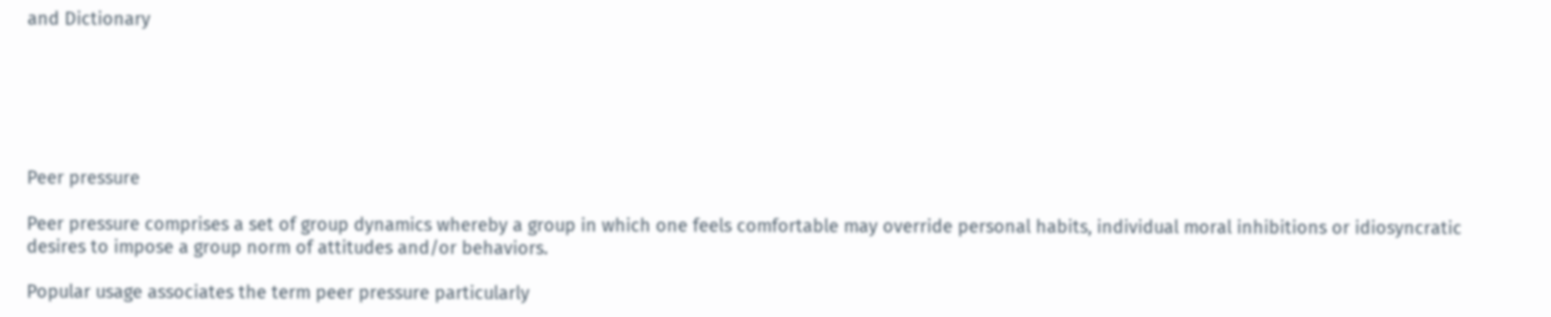and Dictionary






Peer pressure

Peer pressure comprises a set of group dynamics whereby a group in which one feels comfortable may override personal habits, individual moral inhibitions or idiosyncratic desires to impose a group norm of attitudes and/or behaviors.

Popular usage associates the term peer pressure particularly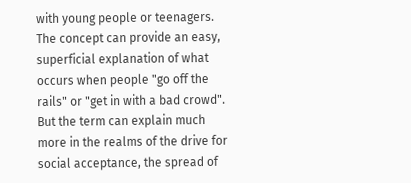with young people or teenagers. The concept can provide an easy, superficial explanation of what occurs when people "go off the rails" or "get in with a bad crowd". But the term can explain much more in the realms of the drive for social acceptance, the spread of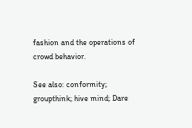fashion and the operations of crowd behavior.

See also: conformity; groupthink; hive mind; Dare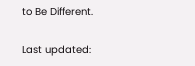to Be Different.

Last updated: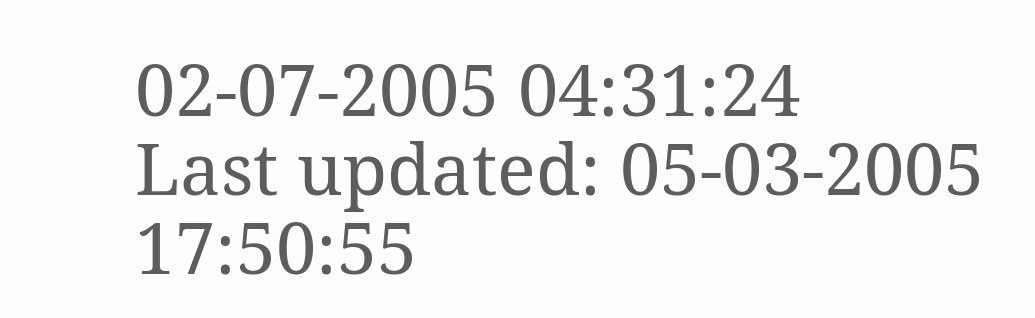02-07-2005 04:31:24
Last updated: 05-03-2005 17:50:55